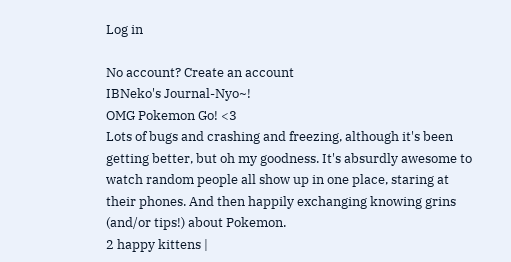Log in

No account? Create an account
IBNeko's Journal-Nyo~!
OMG Pokemon Go! <3
Lots of bugs and crashing and freezing, although it's been getting better, but oh my goodness. It's absurdly awesome to watch random people all show up in one place, staring at their phones. And then happily exchanging knowing grins (and/or tips!) about Pokemon.
2 happy kittens |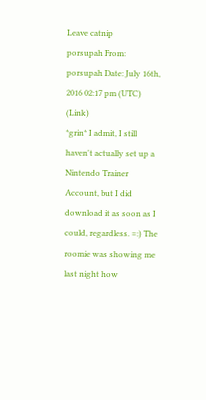Leave catnip
porsupah From: porsupah Date: July 16th, 2016 02:17 pm (UTC) (Link)
*grin* I admit, I still haven't actually set up a Nintendo Trainer Account, but I did download it as soon as I could, regardless. =:) The roomie was showing me last night how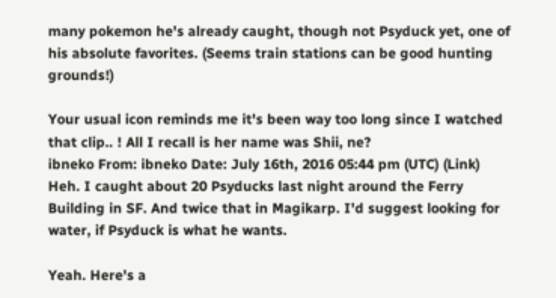many pokemon he's already caught, though not Psyduck yet, one of his absolute favorites. (Seems train stations can be good hunting grounds!)

Your usual icon reminds me it's been way too long since I watched that clip.. ! All I recall is her name was Shii, ne?
ibneko From: ibneko Date: July 16th, 2016 05:44 pm (UTC) (Link)
Heh. I caught about 20 Psyducks last night around the Ferry Building in SF. And twice that in Magikarp. I'd suggest looking for water, if Psyduck is what he wants.

Yeah. Here's a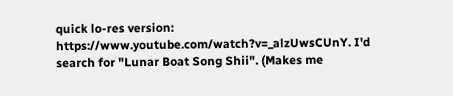quick lo-res version: https://www.youtube.com/watch?v=_alzUwsCUnY. I'd search for "Lunar Boat Song Shii". (Makes me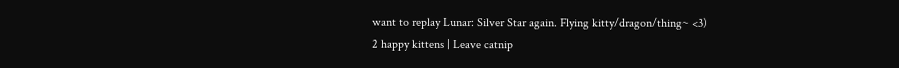want to replay Lunar: Silver Star again. Flying kitty/dragon/thing~ <3)
2 happy kittens | Leave catnip